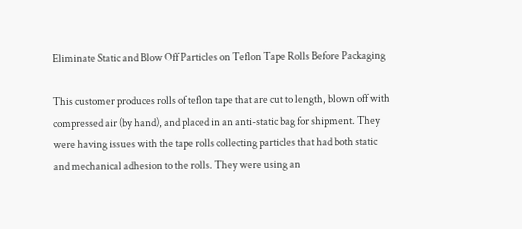Eliminate Static and Blow Off Particles on Teflon Tape Rolls Before Packaging

This customer produces rolls of teflon tape that are cut to length, blown off with compressed air (by hand), and placed in an anti-static bag for shipment. They were having issues with the tape rolls collecting particles that had both static and mechanical adhesion to the rolls. They were using an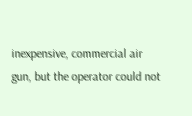inexpensive, commercial air gun, but the operator could not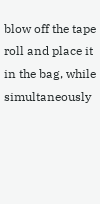blow off the tape roll and place it in the bag, while simultaneously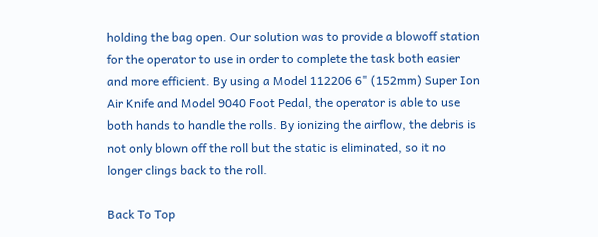holding the bag open. Our solution was to provide a blowoff station for the operator to use in order to complete the task both easier and more efficient. By using a Model 112206 6" (152mm) Super Ion Air Knife and Model 9040 Foot Pedal, the operator is able to use both hands to handle the rolls. By ionizing the airflow, the debris is not only blown off the roll but the static is eliminated, so it no longer clings back to the roll.

Back To Top